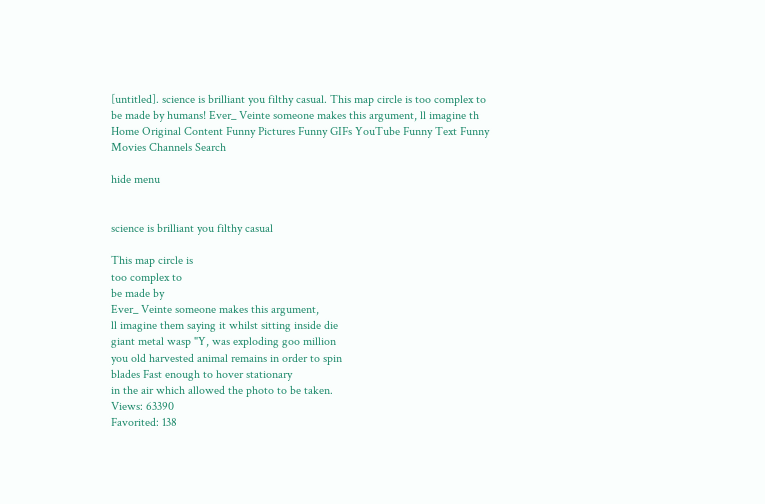[untitled]. science is brilliant you filthy casual. This map circle is too complex to be made by humans! Ever_ Veinte someone makes this argument, ll imagine th
Home Original Content Funny Pictures Funny GIFs YouTube Funny Text Funny Movies Channels Search

hide menu


science is brilliant you filthy casual

This map circle is
too complex to
be made by
Ever_ Veinte someone makes this argument,
ll imagine them saying it whilst sitting inside die
giant metal wasp "Y, was exploding goo million
you old harvested animal remains in order to spin
blades Fast enough to hover stationary
in the air which allowed the photo to be taken.
Views: 63390
Favorited: 138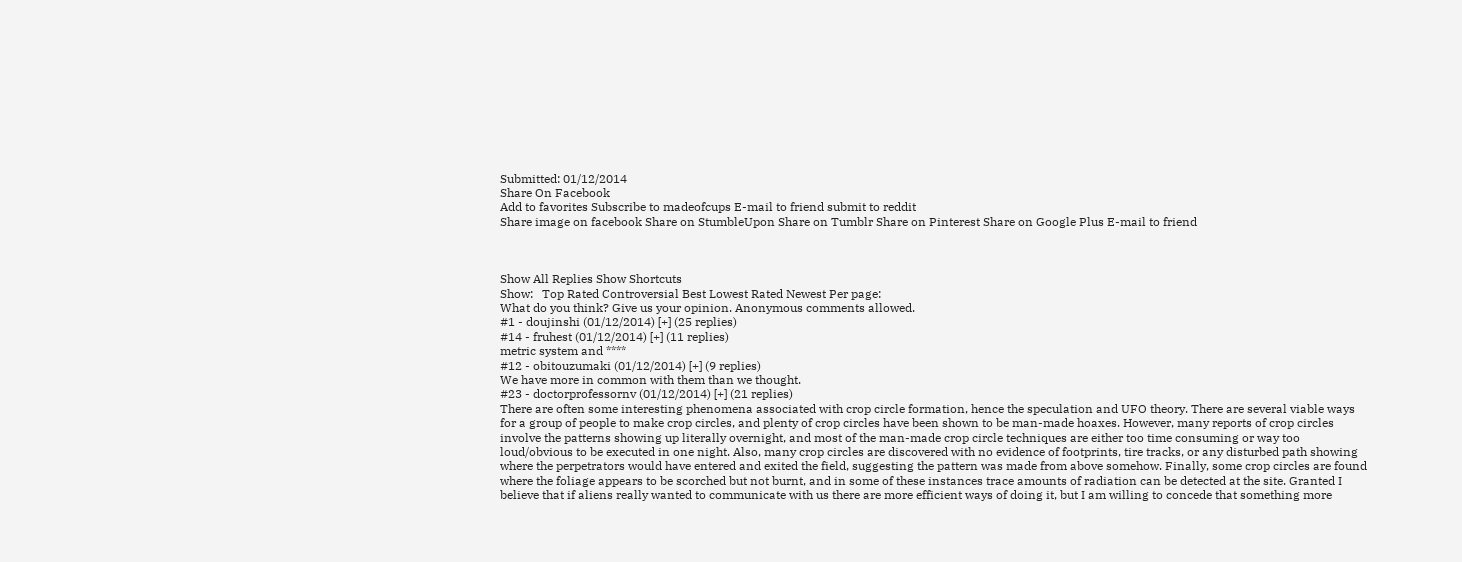Submitted: 01/12/2014
Share On Facebook
Add to favorites Subscribe to madeofcups E-mail to friend submit to reddit
Share image on facebook Share on StumbleUpon Share on Tumblr Share on Pinterest Share on Google Plus E-mail to friend



Show All Replies Show Shortcuts
Show:   Top Rated Controversial Best Lowest Rated Newest Per page:
What do you think? Give us your opinion. Anonymous comments allowed.
#1 - doujinshi (01/12/2014) [+] (25 replies)
#14 - fruhest (01/12/2014) [+] (11 replies)
metric system and ****
#12 - obitouzumaki (01/12/2014) [+] (9 replies)
We have more in common with them than we thought.
#23 - doctorprofessornv (01/12/2014) [+] (21 replies)
There are often some interesting phenomena associated with crop circle formation, hence the speculation and UFO theory. There are several viable ways for a group of people to make crop circles, and plenty of crop circles have been shown to be man-made hoaxes. However, many reports of crop circles involve the patterns showing up literally overnight, and most of the man-made crop circle techniques are either too time consuming or way too loud/obvious to be executed in one night. Also, many crop circles are discovered with no evidence of footprints, tire tracks, or any disturbed path showing where the perpetrators would have entered and exited the field, suggesting the pattern was made from above somehow. Finally, some crop circles are found where the foliage appears to be scorched but not burnt, and in some of these instances trace amounts of radiation can be detected at the site. Granted I believe that if aliens really wanted to communicate with us there are more efficient ways of doing it, but I am willing to concede that something more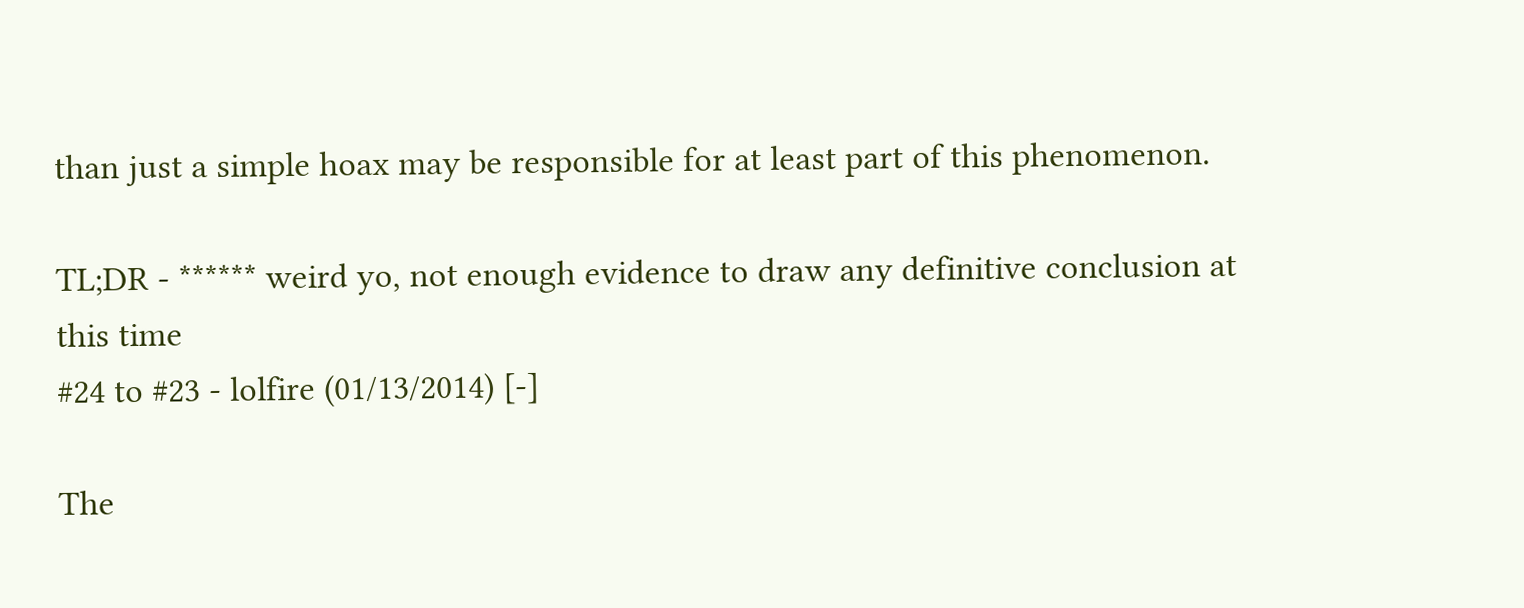than just a simple hoax may be responsible for at least part of this phenomenon.

TL;DR - ****** weird yo, not enough evidence to draw any definitive conclusion at this time
#24 to #23 - lolfire (01/13/2014) [-]

The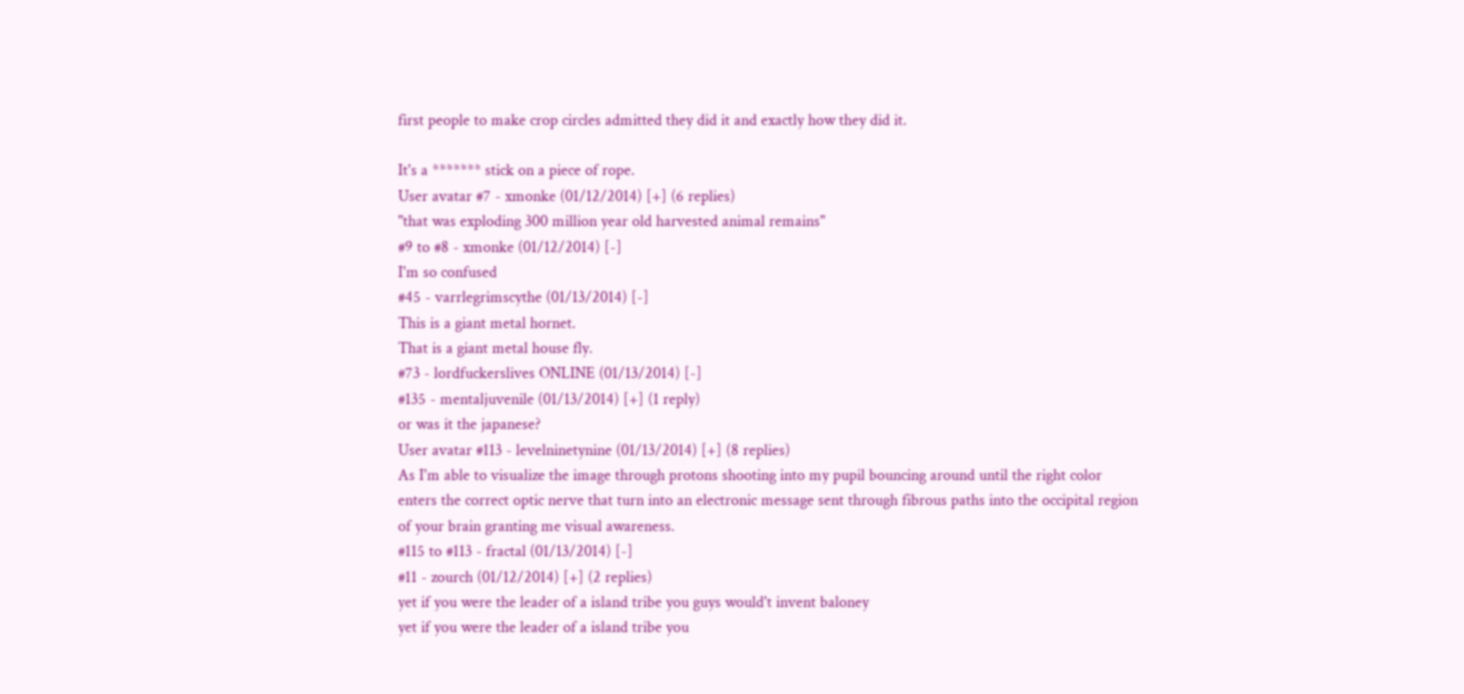first people to make crop circles admitted they did it and exactly how they did it.

It's a ******* stick on a piece of rope.
User avatar #7 - xmonke (01/12/2014) [+] (6 replies)
"that was exploding 300 million year old harvested animal remains"
#9 to #8 - xmonke (01/12/2014) [-]
I'm so confused
#45 - varrlegrimscythe (01/13/2014) [-]
This is a giant metal hornet.
That is a giant metal house fly.
#73 - lordfuckerslives ONLINE (01/13/2014) [-]
#135 - mentaljuvenile (01/13/2014) [+] (1 reply)
or was it the japanese?
User avatar #113 - levelninetynine (01/13/2014) [+] (8 replies)
As I'm able to visualize the image through protons shooting into my pupil bouncing around until the right color enters the correct optic nerve that turn into an electronic message sent through fibrous paths into the occipital region of your brain granting me visual awareness.
#115 to #113 - fractal (01/13/2014) [-]
#11 - zourch (01/12/2014) [+] (2 replies)
yet if you were the leader of a island tribe you guys would't invent baloney
yet if you were the leader of a island tribe you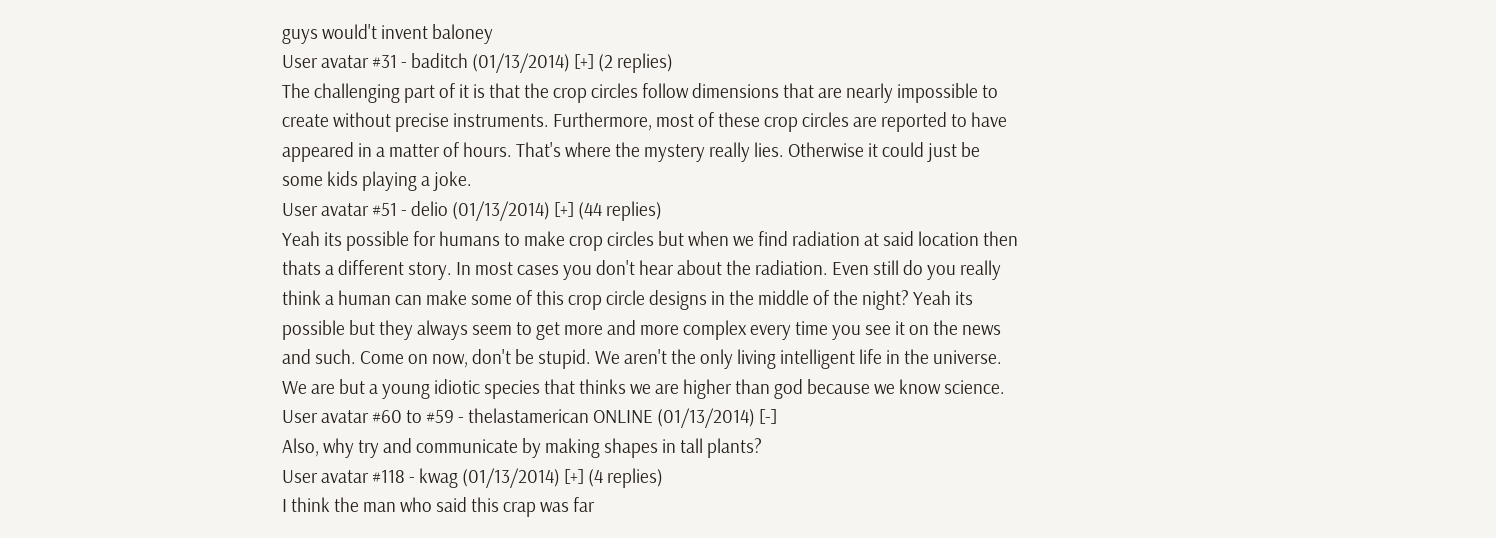guys would't invent baloney
User avatar #31 - baditch (01/13/2014) [+] (2 replies)
The challenging part of it is that the crop circles follow dimensions that are nearly impossible to create without precise instruments. Furthermore, most of these crop circles are reported to have appeared in a matter of hours. That's where the mystery really lies. Otherwise it could just be some kids playing a joke.
User avatar #51 - delio (01/13/2014) [+] (44 replies)
Yeah its possible for humans to make crop circles but when we find radiation at said location then thats a different story. In most cases you don't hear about the radiation. Even still do you really think a human can make some of this crop circle designs in the middle of the night? Yeah its possible but they always seem to get more and more complex every time you see it on the news and such. Come on now, don't be stupid. We aren't the only living intelligent life in the universe. We are but a young idiotic species that thinks we are higher than god because we know science.
User avatar #60 to #59 - thelastamerican ONLINE (01/13/2014) [-]
Also, why try and communicate by making shapes in tall plants?
User avatar #118 - kwag (01/13/2014) [+] (4 replies)
I think the man who said this crap was far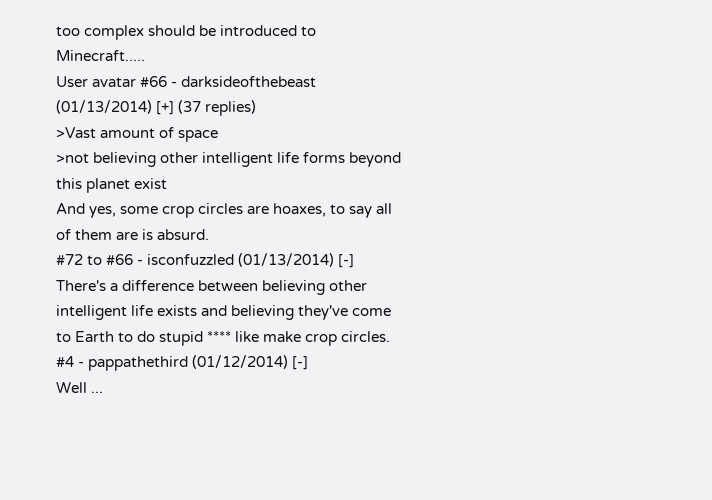too complex should be introduced to Minecraft.....
User avatar #66 - darksideofthebeast (01/13/2014) [+] (37 replies)
>Vast amount of space
>not believing other intelligent life forms beyond this planet exist
And yes, some crop circles are hoaxes, to say all of them are is absurd.
#72 to #66 - isconfuzzled (01/13/2014) [-]
There's a difference between believing other intelligent life exists and believing they've come to Earth to do stupid **** like make crop circles.
#4 - pappathethird (01/12/2014) [-]
Well ...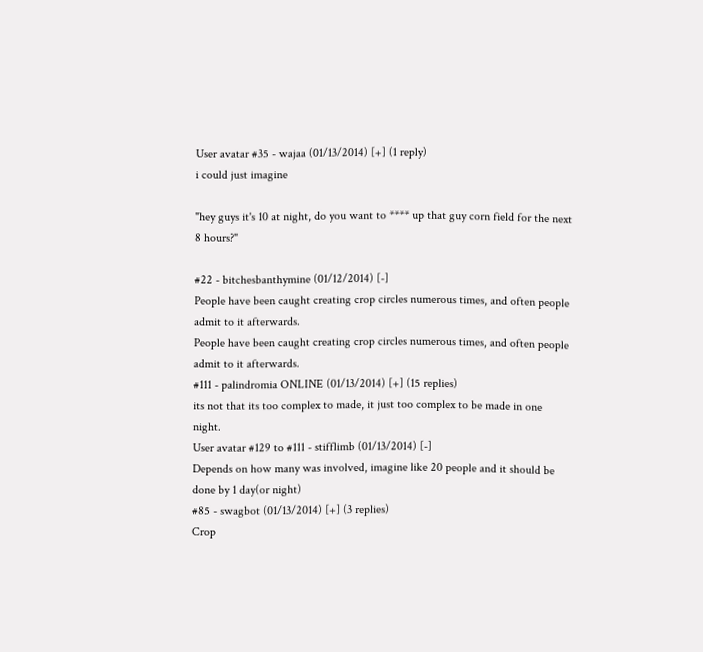User avatar #35 - wajaa (01/13/2014) [+] (1 reply)
i could just imagine

"hey guys it's 10 at night, do you want to **** up that guy corn field for the next 8 hours?"

#22 - bitchesbanthymine (01/12/2014) [-]
People have been caught creating crop circles numerous times, and often people admit to it afterwards.
People have been caught creating crop circles numerous times, and often people admit to it afterwards.
#111 - palindromia ONLINE (01/13/2014) [+] (15 replies)
its not that its too complex to made, it just too complex to be made in one night.
User avatar #129 to #111 - stifflimb (01/13/2014) [-]
Depends on how many was involved, imagine like 20 people and it should be done by 1 day(or night)
#85 - swagbot (01/13/2014) [+] (3 replies)
Crop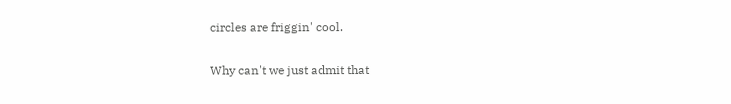circles are friggin' cool.

Why can't we just admit that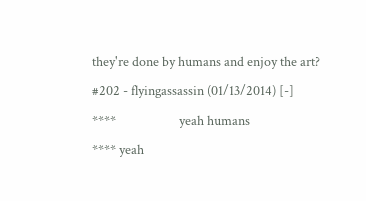they're done by humans and enjoy the art?
#202 - flyingassassin (01/13/2014) [-]
****                     yeah humans
**** yeah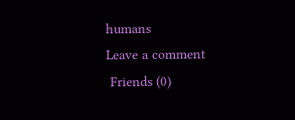humans
Leave a comment
 Friends (0)